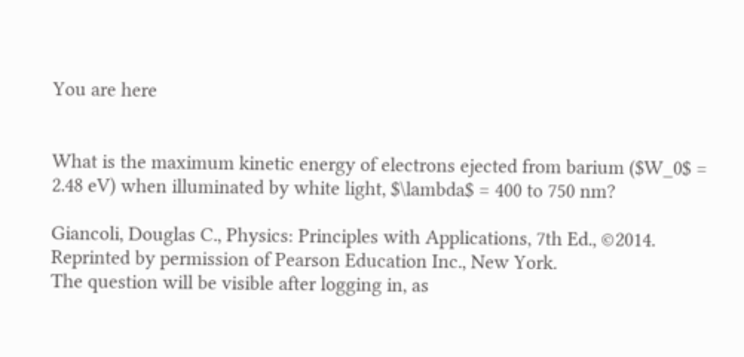You are here


What is the maximum kinetic energy of electrons ejected from barium ($W_0$ = 2.48 eV) when illuminated by white light, $\lambda$ = 400 to 750 nm?

Giancoli, Douglas C., Physics: Principles with Applications, 7th Ed., ©2014. Reprinted by permission of Pearson Education Inc., New York.
The question will be visible after logging in, as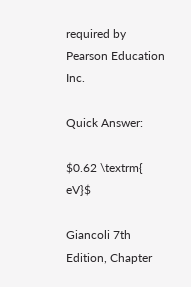required by Pearson Education Inc.

Quick Answer:

$0.62 \textrm{ eV}$

Giancoli 7th Edition, Chapter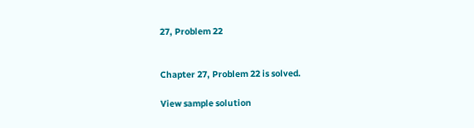27, Problem 22


Chapter 27, Problem 22 is solved.

View sample solution